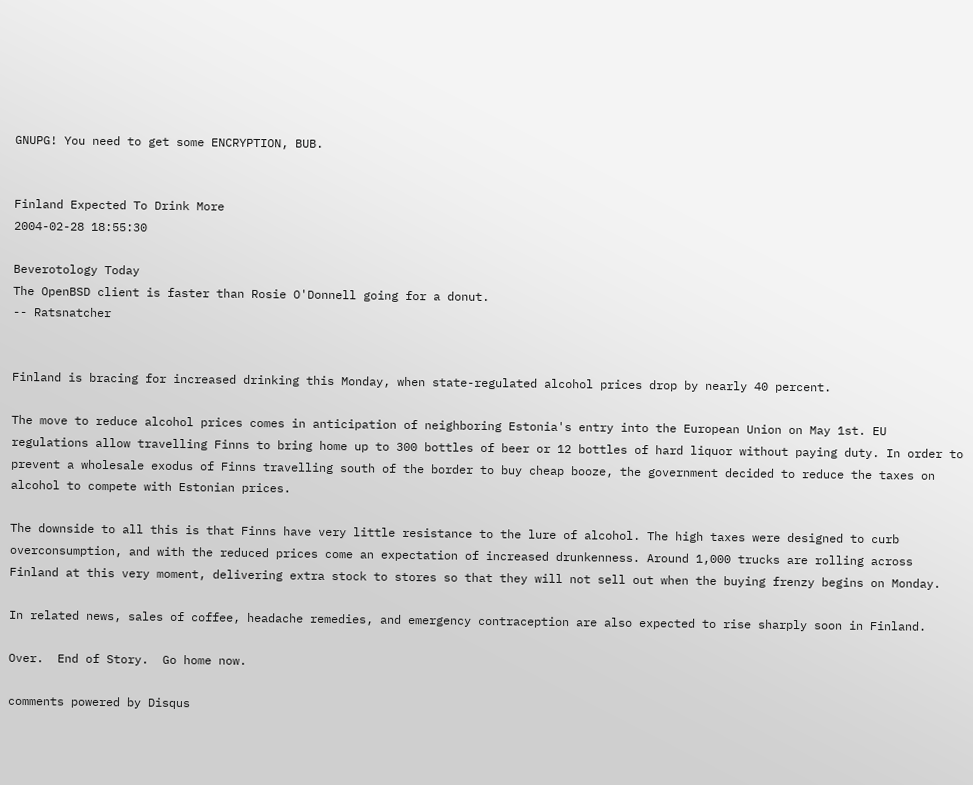GNUPG! You need to get some ENCRYPTION, BUB.


Finland Expected To Drink More
2004-02-28 18:55:30

Beverotology Today
The OpenBSD client is faster than Rosie O'Donnell going for a donut.
-- Ratsnatcher


Finland is bracing for increased drinking this Monday, when state-regulated alcohol prices drop by nearly 40 percent.

The move to reduce alcohol prices comes in anticipation of neighboring Estonia's entry into the European Union on May 1st. EU regulations allow travelling Finns to bring home up to 300 bottles of beer or 12 bottles of hard liquor without paying duty. In order to prevent a wholesale exodus of Finns travelling south of the border to buy cheap booze, the government decided to reduce the taxes on alcohol to compete with Estonian prices.

The downside to all this is that Finns have very little resistance to the lure of alcohol. The high taxes were designed to curb overconsumption, and with the reduced prices come an expectation of increased drunkenness. Around 1,000 trucks are rolling across Finland at this very moment, delivering extra stock to stores so that they will not sell out when the buying frenzy begins on Monday.

In related news, sales of coffee, headache remedies, and emergency contraception are also expected to rise sharply soon in Finland.

Over.  End of Story.  Go home now.

comments powered by Disqus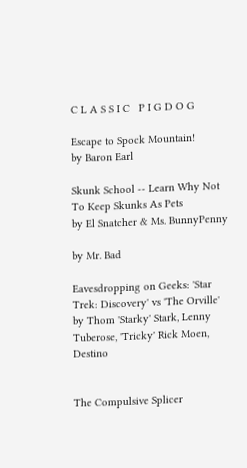C L A S S I C   P I G D O G

Escape to Spock Mountain!
by Baron Earl

Skunk School -- Learn Why Not To Keep Skunks As Pets
by El Snatcher & Ms. BunnyPenny

by Mr. Bad

Eavesdropping on Geeks: 'Star Trek: Discovery' vs 'The Orville'
by Thom 'Starky' Stark, Lenny Tuberose, 'Tricky' Rick Moen, Destino


The Compulsive Splicer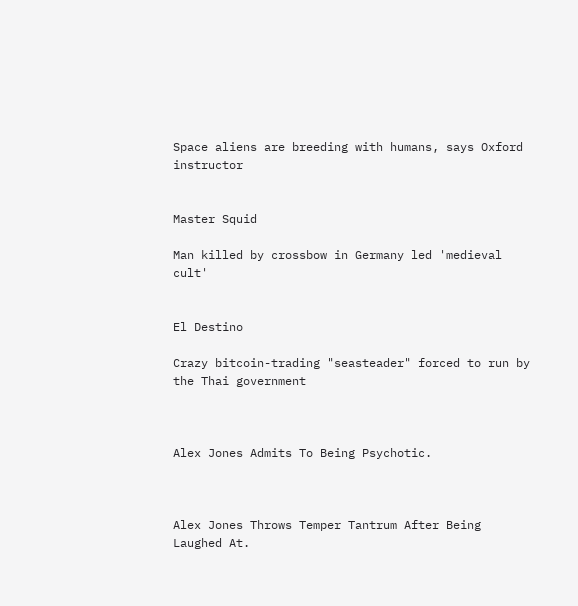Space aliens are breeding with humans, says Oxford instructor


Master Squid

Man killed by crossbow in Germany led 'medieval cult'


El Destino

Crazy bitcoin-trading "seasteader" forced to run by the Thai government



Alex Jones Admits To Being Psychotic.



Alex Jones Throws Temper Tantrum After Being Laughed At.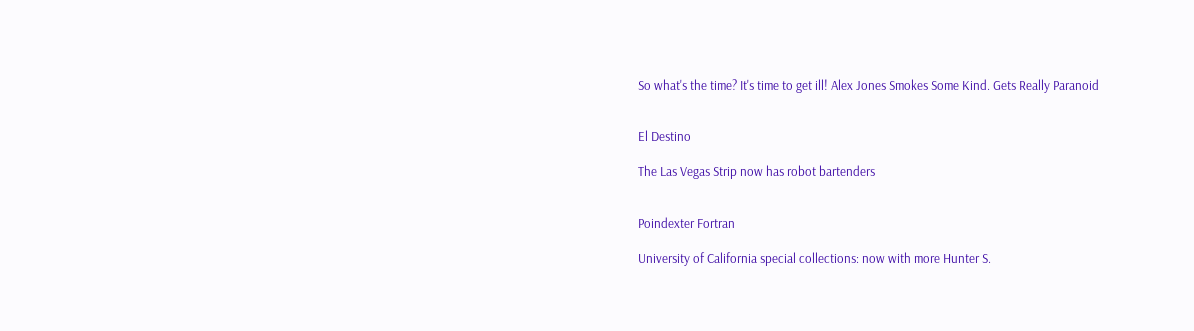So what's the time? It's time to get ill! Alex Jones Smokes Some Kind. Gets Really Paranoid


El Destino

The Las Vegas Strip now has robot bartenders


Poindexter Fortran

University of California special collections: now with more Hunter S.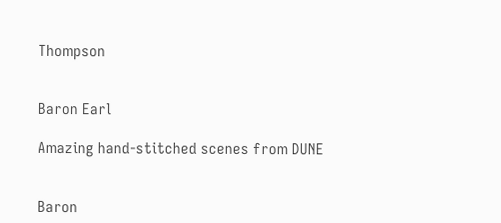Thompson


Baron Earl

Amazing hand-stitched scenes from DUNE


Baron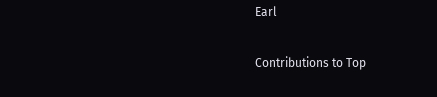Earl

Contributions to Top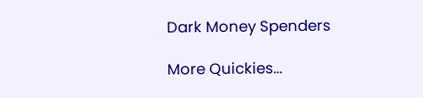Dark Money Spenders

More Quickies...